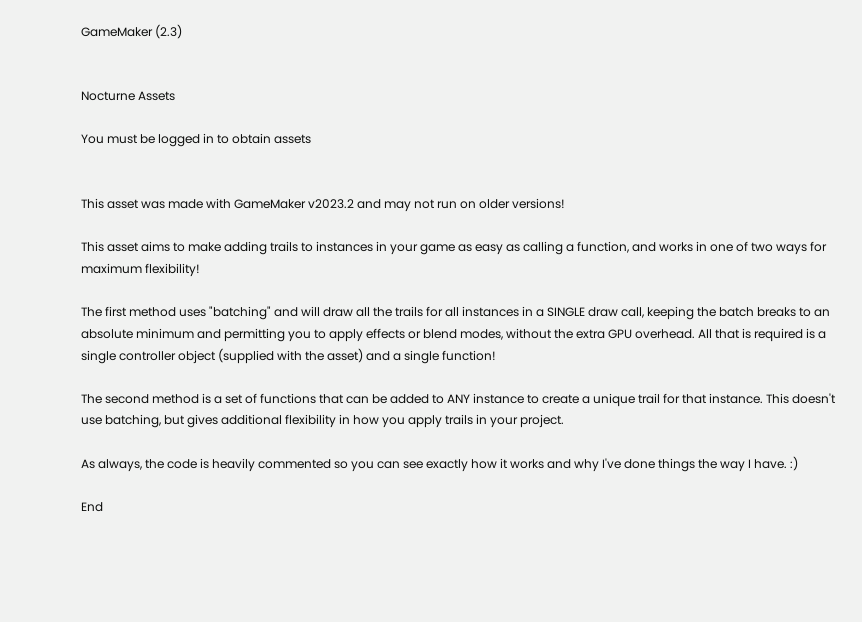GameMaker (2.3)


Nocturne Assets

You must be logged in to obtain assets


This asset was made with GameMaker v2023.2 and may not run on older versions!

This asset aims to make adding trails to instances in your game as easy as calling a function, and works in one of two ways for maximum flexibility!

The first method uses "batching" and will draw all the trails for all instances in a SINGLE draw call, keeping the batch breaks to an absolute minimum and permitting you to apply effects or blend modes, without the extra GPU overhead. All that is required is a single controller object (supplied with the asset) and a single function!

The second method is a set of functions that can be added to ANY instance to create a unique trail for that instance. This doesn't use batching, but gives additional flexibility in how you apply trails in your project.

As always, the code is heavily commented so you can see exactly how it works and why I've done things the way I have. :)

End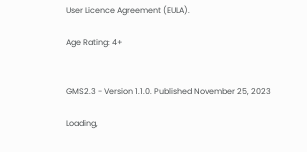User Licence Agreement (EULA).

Age Rating: 4+


GMS2.3 - Version 1.1.0. Published November 25, 2023

Loading,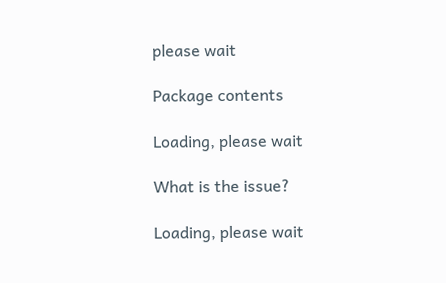please wait

Package contents

Loading, please wait

What is the issue?

Loading, please wait